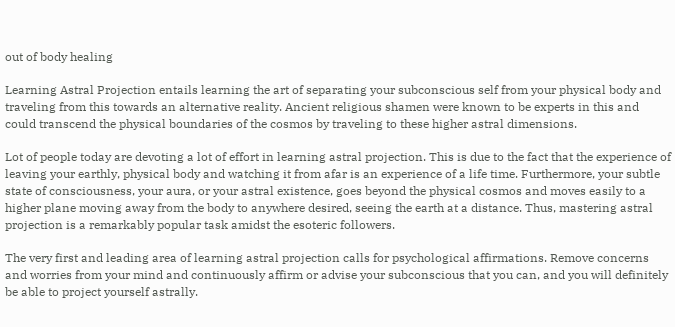out of body healing

Learning Astral Projection entails learning the art of separating your subconscious self from your physical body and traveling from this towards an alternative reality. Ancient religious shamen were known to be experts in this and could transcend the physical boundaries of the cosmos by traveling to these higher astral dimensions.

Lot of people today are devoting a lot of effort in learning astral projection. This is due to the fact that the experience of leaving your earthly, physical body and watching it from afar is an experience of a life time. Furthermore, your subtle state of consciousness, your aura, or your astral existence, goes beyond the physical cosmos and moves easily to a higher plane moving away from the body to anywhere desired, seeing the earth at a distance. Thus, mastering astral projection is a remarkably popular task amidst the esoteric followers.

The very first and leading area of learning astral projection calls for psychological affirmations. Remove concerns and worries from your mind and continuously affirm or advise your subconscious that you can, and you will definitely be able to project yourself astrally.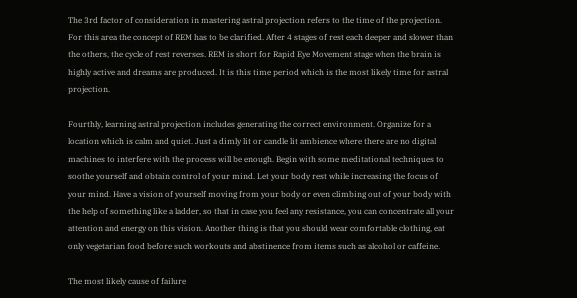The 3rd factor of consideration in mastering astral projection refers to the time of the projection. For this area the concept of REM has to be clarified. After 4 stages of rest each deeper and slower than the others, the cycle of rest reverses. REM is short for Rapid Eye Movement stage when the brain is highly active and dreams are produced. It is this time period which is the most likely time for astral projection.

Fourthly, learning astral projection includes generating the correct environment. Organize for a location which is calm and quiet. Just a dimly lit or candle lit ambience where there are no digital machines to interfere with the process will be enough. Begin with some meditational techniques to soothe yourself and obtain control of your mind. Let your body rest while increasing the focus of your mind. Have a vision of yourself moving from your body or even climbing out of your body with the help of something like a ladder, so that in case you feel any resistance, you can concentrate all your attention and energy on this vision. Another thing is that you should wear comfortable clothing, eat only vegetarian food before such workouts and abstinence from items such as alcohol or caffeine.

The most likely cause of failure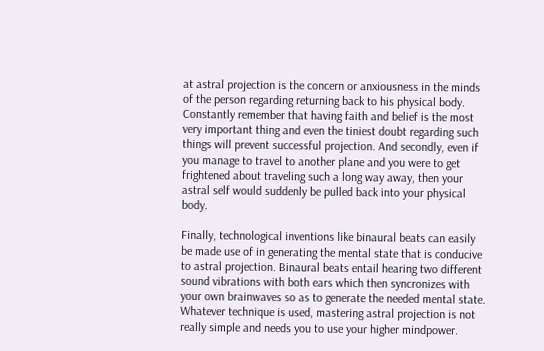at astral projection is the concern or anxiousness in the minds of the person regarding returning back to his physical body. Constantly remember that having faith and belief is the most very important thing and even the tiniest doubt regarding such things will prevent successful projection. And secondly, even if you manage to travel to another plane and you were to get frightened about traveling such a long way away, then your astral self would suddenly be pulled back into your physical body.

Finally, technological inventions like binaural beats can easily be made use of in generating the mental state that is conducive to astral projection. Binaural beats entail hearing two different sound vibrations with both ears which then syncronizes with your own brainwaves so as to generate the needed mental state. Whatever technique is used, mastering astral projection is not really simple and needs you to use your higher mindpower.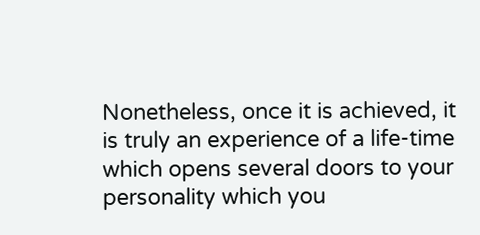Nonetheless, once it is achieved, it is truly an experience of a life-time which opens several doors to your personality which you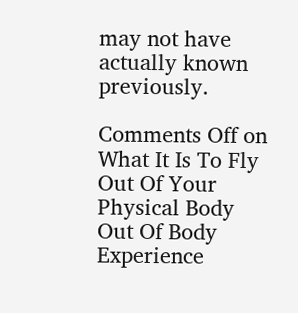may not have actually known previously.

Comments Off on What It Is To Fly Out Of Your Physical Body Out Of Body Experience